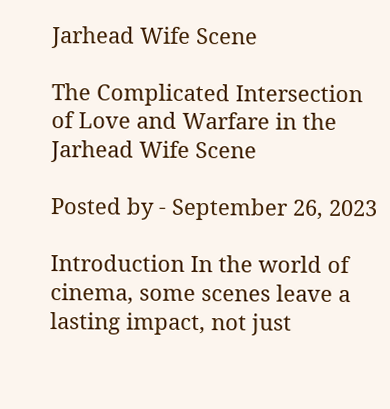Jarhead Wife Scene

The Complicated Intersection of Love and Warfare in the Jarhead Wife Scene

Posted by - September 26, 2023

Introduction In the world of cinema, some scenes leave a lasting impact, not just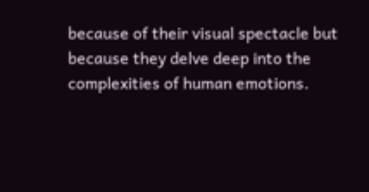because of their visual spectacle but because they delve deep into the complexities of human emotions.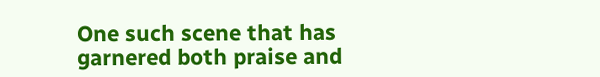One such scene that has garnered both praise and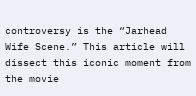controversy is the “Jarhead Wife Scene.” This article will dissect this iconic moment from the movie